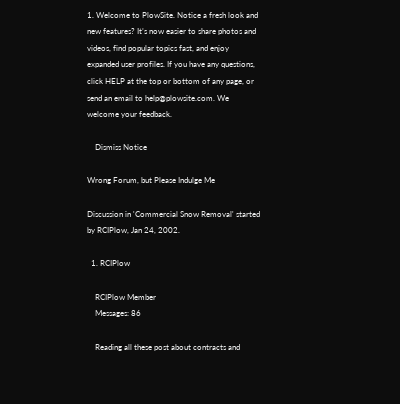1. Welcome to PlowSite. Notice a fresh look and new features? It’s now easier to share photos and videos, find popular topics fast, and enjoy expanded user profiles. If you have any questions, click HELP at the top or bottom of any page, or send an email to help@plowsite.com. We welcome your feedback.

    Dismiss Notice

Wrong Forum, but Please Indulge Me

Discussion in 'Commercial Snow Removal' started by RCIPlow, Jan 24, 2002.

  1. RCIPlow

    RCIPlow Member
    Messages: 86

    Reading all these post about contracts and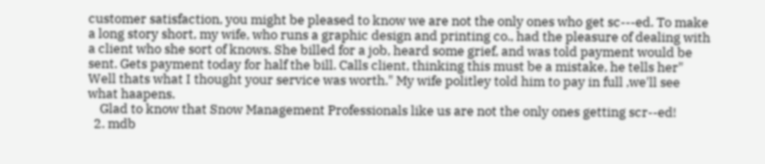customer satisfaction, you might be pleased to know we are not the only ones who get sc---ed. To make a long story short, my wife, who runs a graphic design and printing co., had the pleasure of dealing with a client who she sort of knows. She billed for a job, heard some grief, and was told payment would be sent. Gets payment today for half the bill. Calls client, thinking this must be a mistake, he tells her" Well thats what I thought your service was worth." My wife politley told him to pay in full ,we'll see what haapens.
    Glad to know that Snow Management Professionals like us are not the only ones getting scr--ed!
  2. mdb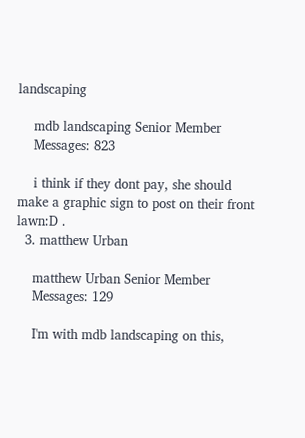landscaping

    mdb landscaping Senior Member
    Messages: 823

    i think if they dont pay, she should make a graphic sign to post on their front lawn:D .
  3. matthew Urban

    matthew Urban Senior Member
    Messages: 129

    I'm with mdb landscaping on this,